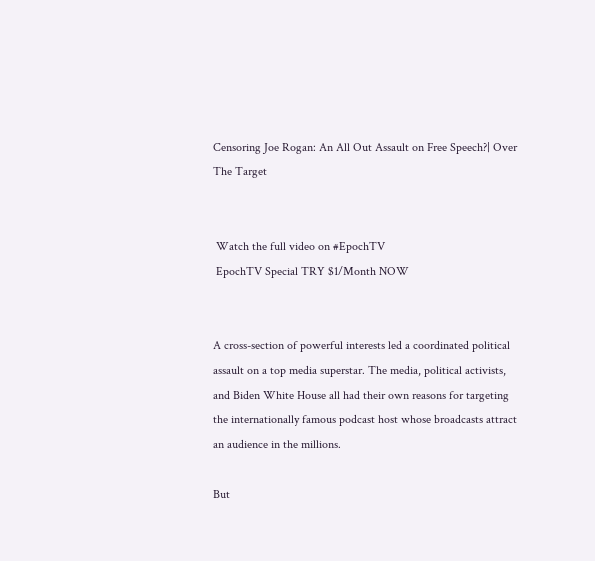Censoring Joe Rogan: An All Out Assault on Free Speech?| Over The Target


 Watch the full video on #EpochTV
 EpochTV Special TRY $1/Month NOW


A cross-section of powerful interests led a coordinated political assault on a top media superstar. The media, political activists, and Biden White House all had their own reasons for targeting the internationally famous podcast host whose broadcasts attract an audience in the millions.

But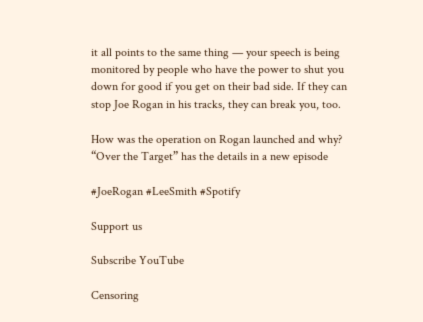it all points to the same thing — your speech is being monitored by people who have the power to shut you down for good if you get on their bad side. If they can stop Joe Rogan in his tracks, they can break you, too.

How was the operation on Rogan launched and why? “Over the Target” has the details in a new episode

#JoeRogan #LeeSmith #Spotify

Support us

Subscribe YouTube

Censoring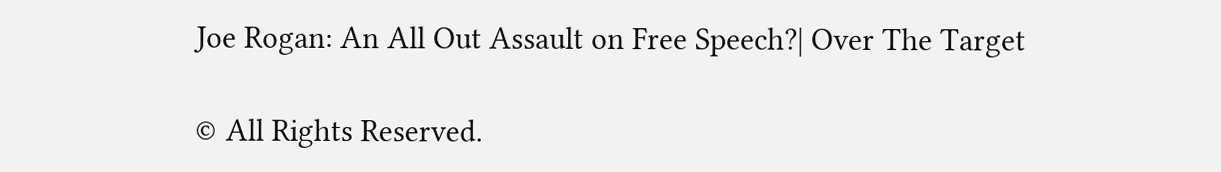Joe Rogan: An All Out Assault on Free Speech?| Over The Target

© All Rights Reserved.